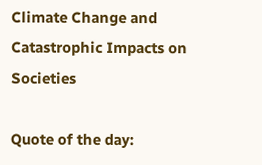Climate Change and Catastrophic Impacts on Societies

Quote of the day: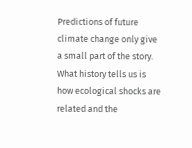Predictions of future climate change only give a small part of the story. What history tells us is how ecological shocks are related and the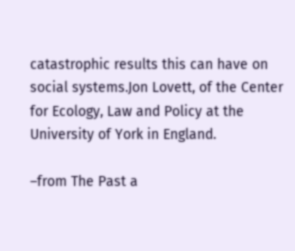catastrophic results this can have on social systems.Jon Lovett, of the Center for Ecology, Law and Policy at the University of York in England.

–from The Past a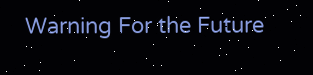Warning For the Future